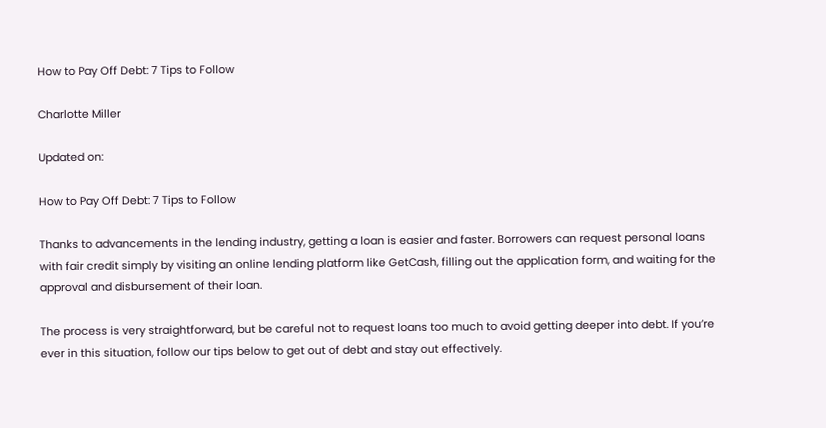How to Pay Off Debt: 7 Tips to Follow

Charlotte Miller

Updated on:

How to Pay Off Debt: 7 Tips to Follow

Thanks to advancements in the lending industry, getting a loan is easier and faster. Borrowers can request personal loans with fair credit simply by visiting an online lending platform like GetCash, filling out the application form, and waiting for the approval and disbursement of their loan.

The process is very straightforward, but be careful not to request loans too much to avoid getting deeper into debt. If you’re ever in this situation, follow our tips below to get out of debt and stay out effectively.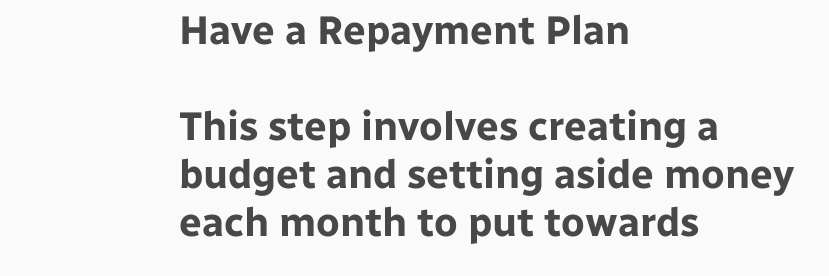Have a Repayment Plan

This step involves creating a budget and setting aside money each month to put towards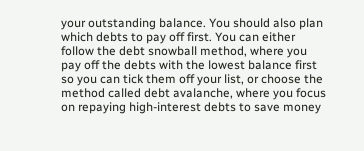your outstanding balance. You should also plan which debts to pay off first. You can either follow the debt snowball method, where you pay off the debts with the lowest balance first so you can tick them off your list, or choose the method called debt avalanche, where you focus on repaying high-interest debts to save money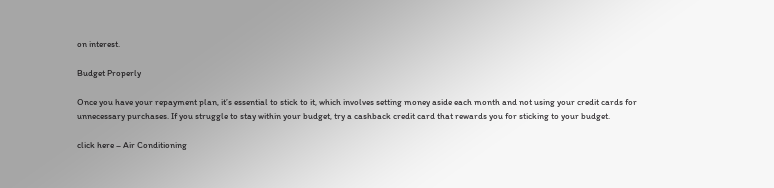on interest.

Budget Properly

Once you have your repayment plan, it’s essential to stick to it, which involves setting money aside each month and not using your credit cards for unnecessary purchases. If you struggle to stay within your budget, try a cashback credit card that rewards you for sticking to your budget.

click here – Air Conditioning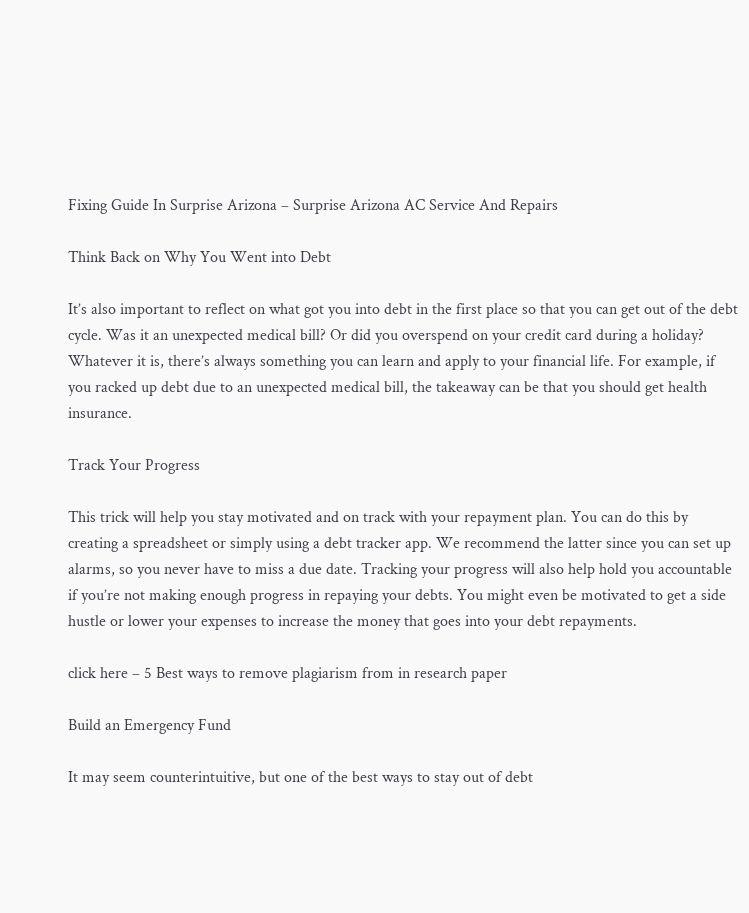Fixing Guide In Surprise Arizona – Surprise Arizona AC Service And Repairs

Think Back on Why You Went into Debt

It’s also important to reflect on what got you into debt in the first place so that you can get out of the debt cycle. Was it an unexpected medical bill? Or did you overspend on your credit card during a holiday? Whatever it is, there’s always something you can learn and apply to your financial life. For example, if you racked up debt due to an unexpected medical bill, the takeaway can be that you should get health insurance.

Track Your Progress

This trick will help you stay motivated and on track with your repayment plan. You can do this by creating a spreadsheet or simply using a debt tracker app. We recommend the latter since you can set up alarms, so you never have to miss a due date. Tracking your progress will also help hold you accountable if you’re not making enough progress in repaying your debts. You might even be motivated to get a side hustle or lower your expenses to increase the money that goes into your debt repayments.

click here – 5 Best ways to remove plagiarism from in research paper

Build an Emergency Fund

It may seem counterintuitive, but one of the best ways to stay out of debt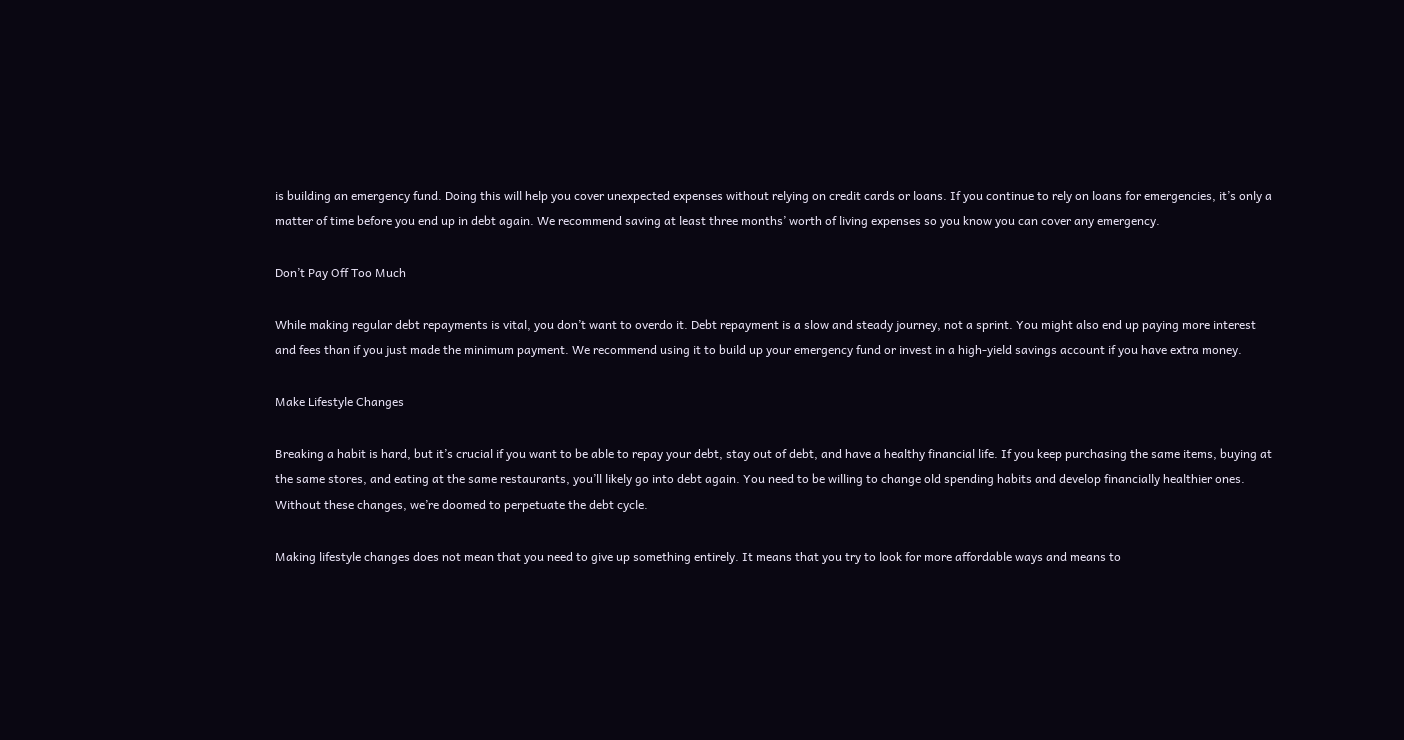is building an emergency fund. Doing this will help you cover unexpected expenses without relying on credit cards or loans. If you continue to rely on loans for emergencies, it’s only a matter of time before you end up in debt again. We recommend saving at least three months’ worth of living expenses so you know you can cover any emergency.

Don’t Pay Off Too Much

While making regular debt repayments is vital, you don’t want to overdo it. Debt repayment is a slow and steady journey, not a sprint. You might also end up paying more interest and fees than if you just made the minimum payment. We recommend using it to build up your emergency fund or invest in a high-yield savings account if you have extra money.

Make Lifestyle Changes

Breaking a habit is hard, but it’s crucial if you want to be able to repay your debt, stay out of debt, and have a healthy financial life. If you keep purchasing the same items, buying at the same stores, and eating at the same restaurants, you’ll likely go into debt again. You need to be willing to change old spending habits and develop financially healthier ones. Without these changes, we’re doomed to perpetuate the debt cycle.

Making lifestyle changes does not mean that you need to give up something entirely. It means that you try to look for more affordable ways and means to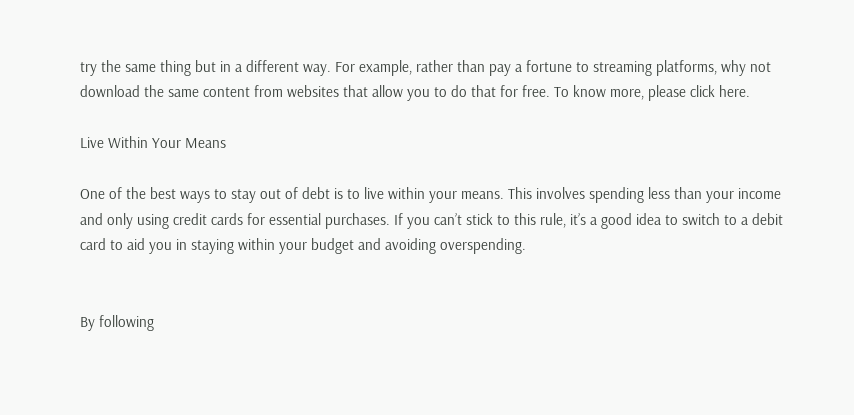try the same thing but in a different way. For example, rather than pay a fortune to streaming platforms, why not download the same content from websites that allow you to do that for free. To know more, please click here.

Live Within Your Means

One of the best ways to stay out of debt is to live within your means. This involves spending less than your income and only using credit cards for essential purchases. If you can’t stick to this rule, it’s a good idea to switch to a debit card to aid you in staying within your budget and avoiding overspending.


By following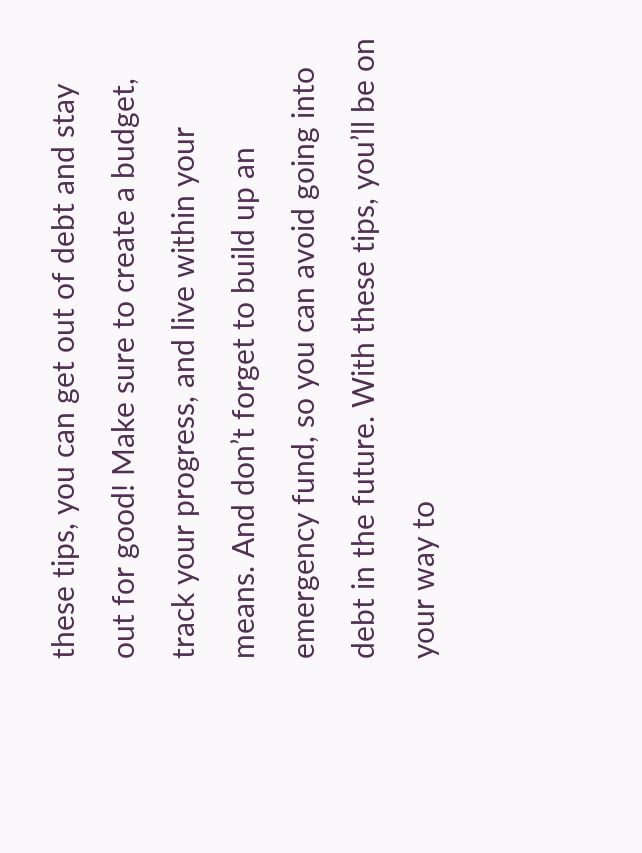these tips, you can get out of debt and stay out for good! Make sure to create a budget, track your progress, and live within your means. And don’t forget to build up an emergency fund, so you can avoid going into debt in the future. With these tips, you’ll be on your way to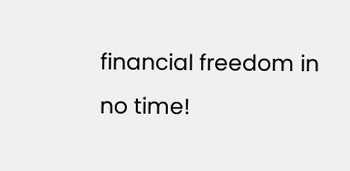financial freedom in no time!